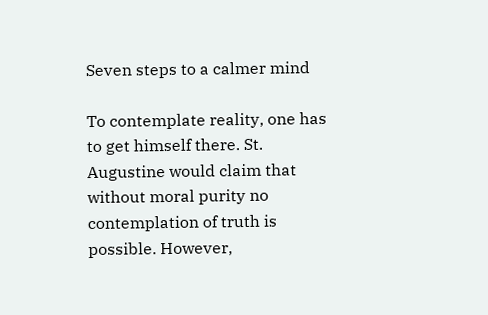Seven steps to a calmer mind

To contemplate reality, one has to get himself there. St. Augustine would claim that without moral purity no contemplation of truth is possible. However,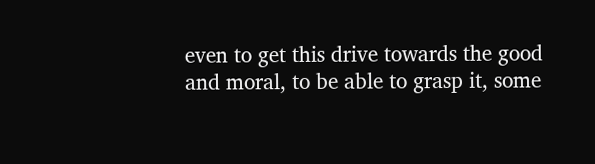even to get this drive towards the good and moral, to be able to grasp it, some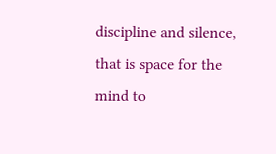discipline and silence, that is space for the mind to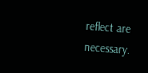reflect are necessary.